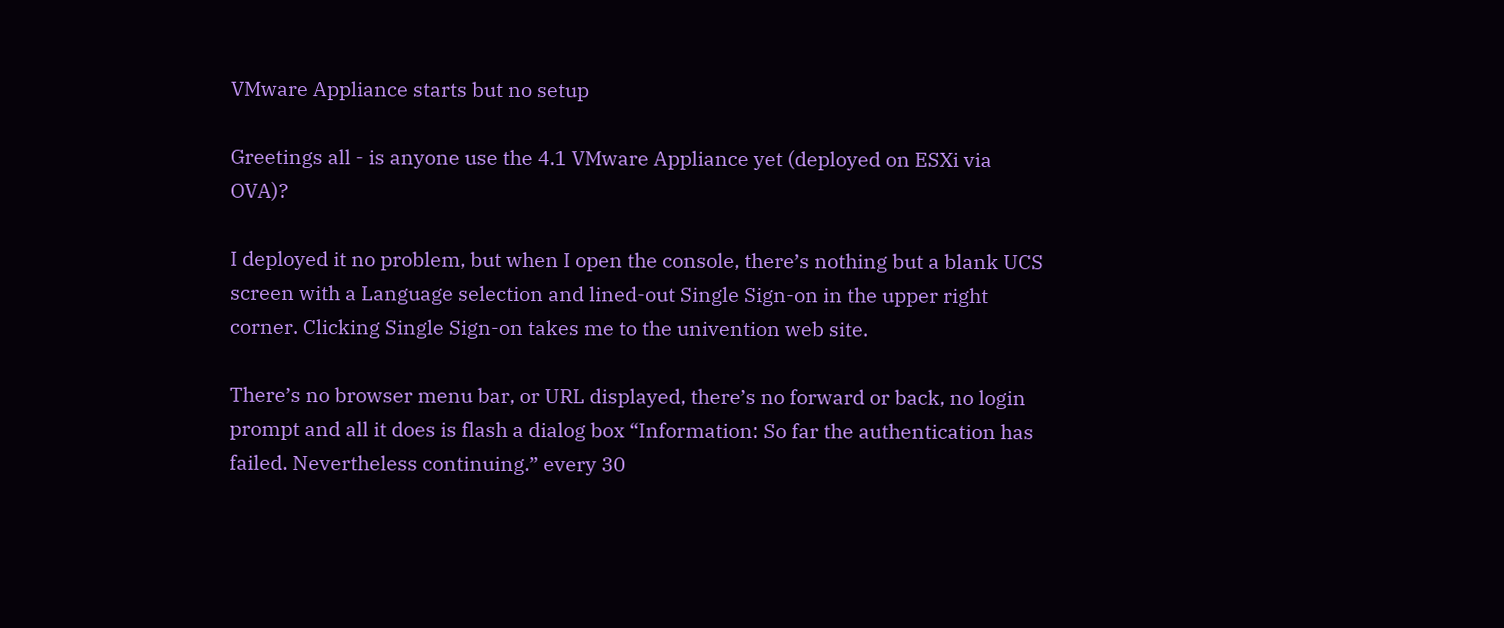VMware Appliance starts but no setup

Greetings all - is anyone use the 4.1 VMware Appliance yet (deployed on ESXi via OVA)?

I deployed it no problem, but when I open the console, there’s nothing but a blank UCS screen with a Language selection and lined-out Single Sign-on in the upper right corner. Clicking Single Sign-on takes me to the univention web site.

There’s no browser menu bar, or URL displayed, there’s no forward or back, no login prompt and all it does is flash a dialog box “Information: So far the authentication has failed. Nevertheless continuing.” every 30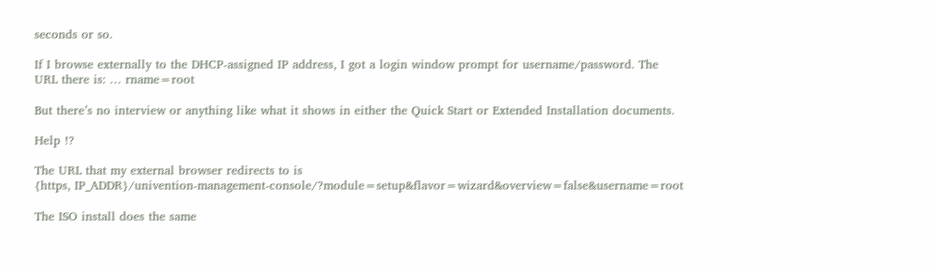seconds or so.

If I browse externally to the DHCP-assigned IP address, I got a login window prompt for username/password. The URL there is: … rname=root

But there’s no interview or anything like what it shows in either the Quick Start or Extended Installation documents.

Help !?

The URL that my external browser redirects to is
{https, IP_ADDR}/univention-management-console/?module=setup&flavor=wizard&overview=false&username=root

The ISO install does the same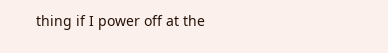thing if I power off at the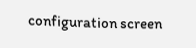configuration screen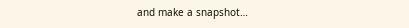and make a snapshot…